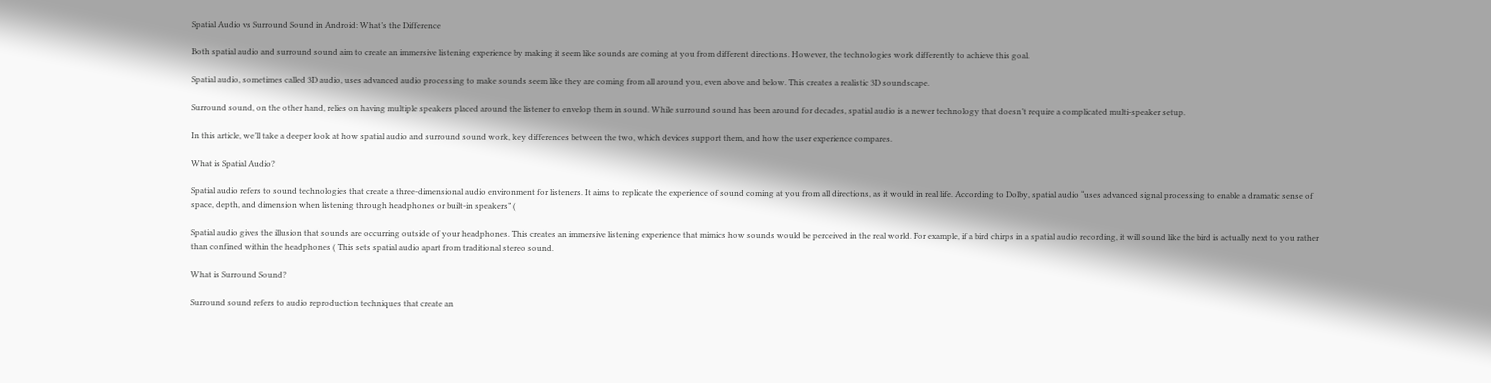Spatial Audio vs Surround Sound in Android: What’s the Difference

Both spatial audio and surround sound aim to create an immersive listening experience by making it seem like sounds are coming at you from different directions. However, the technologies work differently to achieve this goal.

Spatial audio, sometimes called 3D audio, uses advanced audio processing to make sounds seem like they are coming from all around you, even above and below. This creates a realistic 3D soundscape.

Surround sound, on the other hand, relies on having multiple speakers placed around the listener to envelop them in sound. While surround sound has been around for decades, spatial audio is a newer technology that doesn’t require a complicated multi-speaker setup.

In this article, we’ll take a deeper look at how spatial audio and surround sound work, key differences between the two, which devices support them, and how the user experience compares.

What is Spatial Audio?

Spatial audio refers to sound technologies that create a three-dimensional audio environment for listeners. It aims to replicate the experience of sound coming at you from all directions, as it would in real life. According to Dolby, spatial audio “uses advanced signal processing to enable a dramatic sense of space, depth, and dimension when listening through headphones or built-in speakers” (

Spatial audio gives the illusion that sounds are occurring outside of your headphones. This creates an immersive listening experience that mimics how sounds would be perceived in the real world. For example, if a bird chirps in a spatial audio recording, it will sound like the bird is actually next to you rather than confined within the headphones ( This sets spatial audio apart from traditional stereo sound.

What is Surround Sound?

Surround sound refers to audio reproduction techniques that create an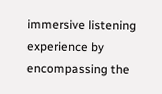immersive listening experience by encompassing the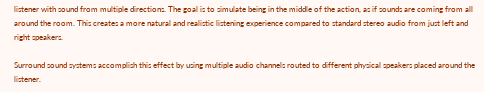listener with sound from multiple directions. The goal is to simulate being in the middle of the action, as if sounds are coming from all around the room. This creates a more natural and realistic listening experience compared to standard stereo audio from just left and right speakers.

Surround sound systems accomplish this effect by using multiple audio channels routed to different physical speakers placed around the listener.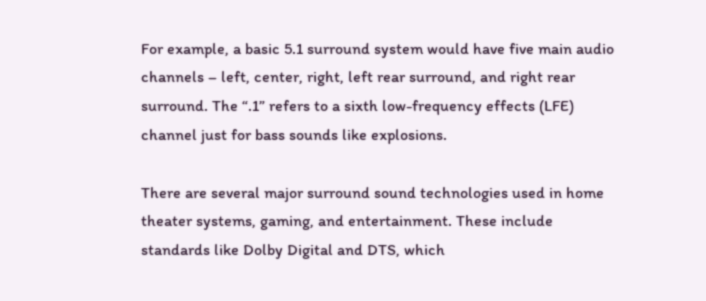For example, a basic 5.1 surround system would have five main audio channels – left, center, right, left rear surround, and right rear surround. The “.1” refers to a sixth low-frequency effects (LFE) channel just for bass sounds like explosions.

There are several major surround sound technologies used in home theater systems, gaming, and entertainment. These include standards like Dolby Digital and DTS, which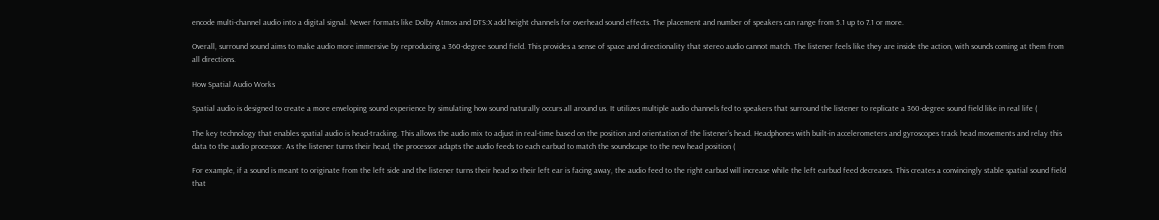encode multi-channel audio into a digital signal. Newer formats like Dolby Atmos and DTS:X add height channels for overhead sound effects. The placement and number of speakers can range from 5.1 up to 7.1 or more.

Overall, surround sound aims to make audio more immersive by reproducing a 360-degree sound field. This provides a sense of space and directionality that stereo audio cannot match. The listener feels like they are inside the action, with sounds coming at them from all directions.

How Spatial Audio Works

Spatial audio is designed to create a more enveloping sound experience by simulating how sound naturally occurs all around us. It utilizes multiple audio channels fed to speakers that surround the listener to replicate a 360-degree sound field like in real life (

The key technology that enables spatial audio is head-tracking. This allows the audio mix to adjust in real-time based on the position and orientation of the listener’s head. Headphones with built-in accelerometers and gyroscopes track head movements and relay this data to the audio processor. As the listener turns their head, the processor adapts the audio feeds to each earbud to match the soundscape to the new head position (

For example, if a sound is meant to originate from the left side and the listener turns their head so their left ear is facing away, the audio feed to the right earbud will increase while the left earbud feed decreases. This creates a convincingly stable spatial sound field that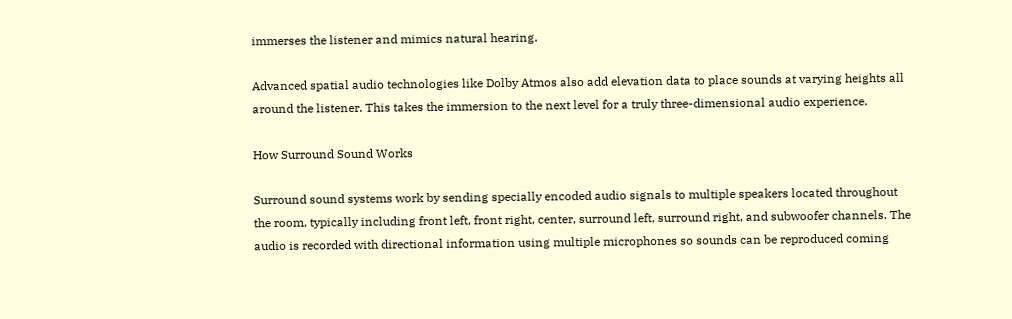immerses the listener and mimics natural hearing.

Advanced spatial audio technologies like Dolby Atmos also add elevation data to place sounds at varying heights all around the listener. This takes the immersion to the next level for a truly three-dimensional audio experience.

How Surround Sound Works

Surround sound systems work by sending specially encoded audio signals to multiple speakers located throughout the room, typically including front left, front right, center, surround left, surround right, and subwoofer channels. The audio is recorded with directional information using multiple microphones so sounds can be reproduced coming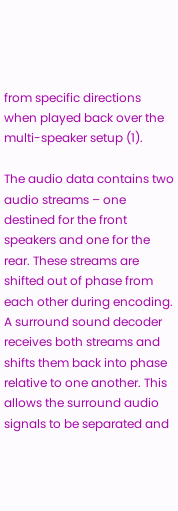from specific directions when played back over the multi-speaker setup (1).

The audio data contains two audio streams – one destined for the front speakers and one for the rear. These streams are shifted out of phase from each other during encoding. A surround sound decoder receives both streams and shifts them back into phase relative to one another. This allows the surround audio signals to be separated and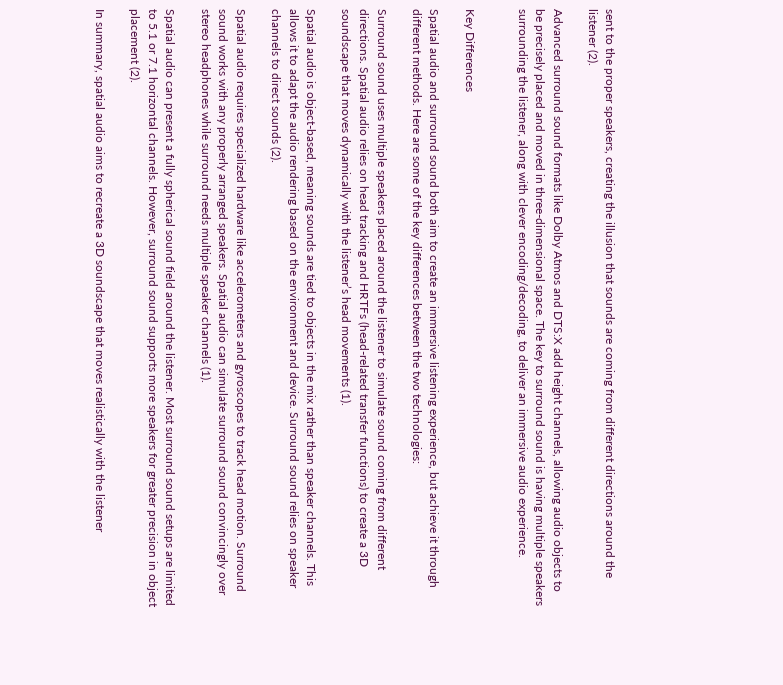sent to the proper speakers, creating the illusion that sounds are coming from different directions around the listener (2).

Advanced surround sound formats like Dolby Atmos and DTS:X add height channels, allowing audio objects to be precisely placed and moved in three-dimensional space. The key to surround sound is having multiple speakers surrounding the listener, along with clever encoding/decoding, to deliver an immersive audio experience.


Key Differences

Spatial audio and surround sound both aim to create an immersive listening experience, but achieve it through different methods. Here are some of the key differences between the two technologies:

Surround sound uses multiple speakers placed around the listener to simulate sound coming from different directions. Spatial audio relies on head tracking and HRTFs (head-related transfer functions) to create a 3D soundscape that moves dynamically with the listener’s head movements (1).

Spatial audio is object-based, meaning sounds are tied to objects in the mix rather than speaker channels. This allows it to adapt the audio rendering based on the environment and device. Surround sound relies on speaker channels to direct sounds (2).

Spatial audio requires specialized hardware like accelerometers and gyroscopes to track head motion. Surround sound works with any properly arranged speakers. Spatial audio can simulate surround sound convincingly over stereo headphones while surround needs multiple speaker channels (1).

Spatial audio can present a fully spherical sound field around the listener. Most surround sound setups are limited to 5.1 or 7.1 horizontal channels. However, surround sound supports more speakers for greater precision in object placement (2).

In summary, spatial audio aims to recreate a 3D soundscape that moves realistically with the listener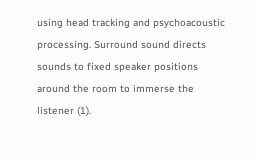using head tracking and psychoacoustic processing. Surround sound directs sounds to fixed speaker positions around the room to immerse the listener (1).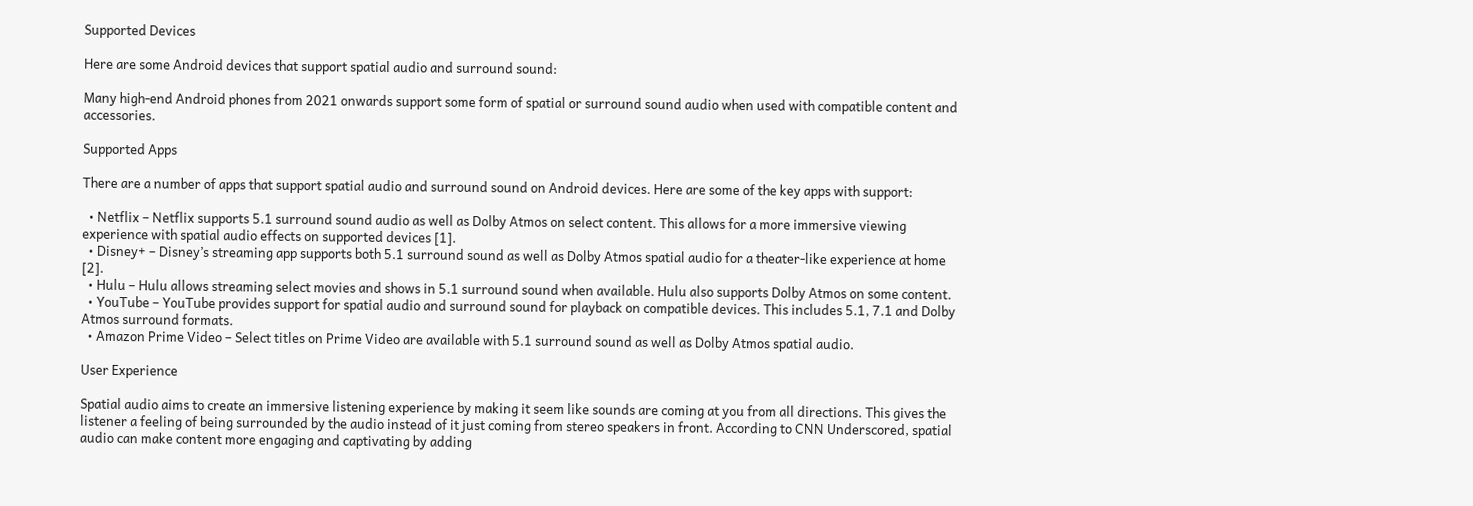Supported Devices

Here are some Android devices that support spatial audio and surround sound:

Many high-end Android phones from 2021 onwards support some form of spatial or surround sound audio when used with compatible content and accessories.

Supported Apps

There are a number of apps that support spatial audio and surround sound on Android devices. Here are some of the key apps with support:

  • Netflix – Netflix supports 5.1 surround sound audio as well as Dolby Atmos on select content. This allows for a more immersive viewing experience with spatial audio effects on supported devices [1].
  • Disney+ – Disney’s streaming app supports both 5.1 surround sound as well as Dolby Atmos spatial audio for a theater-like experience at home [2].
  • Hulu – Hulu allows streaming select movies and shows in 5.1 surround sound when available. Hulu also supports Dolby Atmos on some content.
  • YouTube – YouTube provides support for spatial audio and surround sound for playback on compatible devices. This includes 5.1, 7.1 and Dolby Atmos surround formats.
  • Amazon Prime Video – Select titles on Prime Video are available with 5.1 surround sound as well as Dolby Atmos spatial audio.

User Experience

Spatial audio aims to create an immersive listening experience by making it seem like sounds are coming at you from all directions. This gives the listener a feeling of being surrounded by the audio instead of it just coming from stereo speakers in front. According to CNN Underscored, spatial audio can make content more engaging and captivating by adding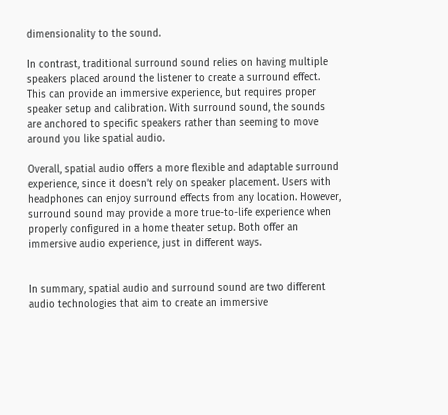dimensionality to the sound.

In contrast, traditional surround sound relies on having multiple speakers placed around the listener to create a surround effect. This can provide an immersive experience, but requires proper speaker setup and calibration. With surround sound, the sounds are anchored to specific speakers rather than seeming to move around you like spatial audio.

Overall, spatial audio offers a more flexible and adaptable surround experience, since it doesn’t rely on speaker placement. Users with headphones can enjoy surround effects from any location. However, surround sound may provide a more true-to-life experience when properly configured in a home theater setup. Both offer an immersive audio experience, just in different ways.


In summary, spatial audio and surround sound are two different audio technologies that aim to create an immersive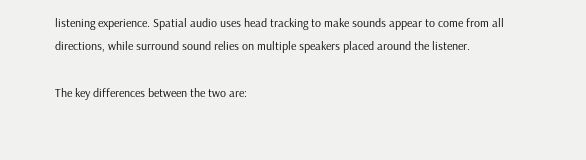listening experience. Spatial audio uses head tracking to make sounds appear to come from all directions, while surround sound relies on multiple speakers placed around the listener.

The key differences between the two are: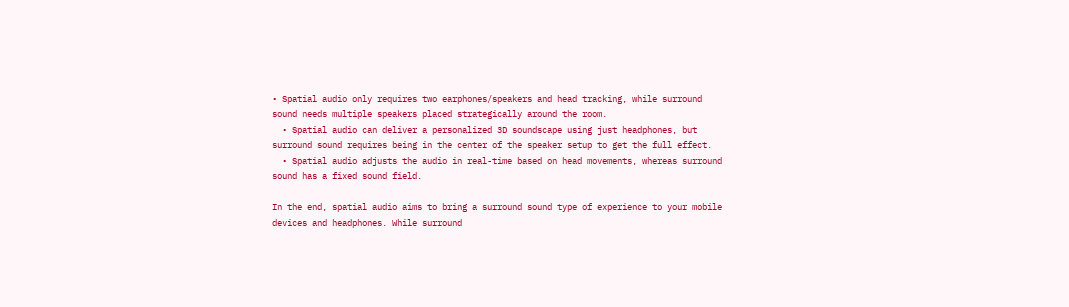• Spatial audio only requires two earphones/speakers and head tracking, while surround sound needs multiple speakers placed strategically around the room.
  • Spatial audio can deliver a personalized 3D soundscape using just headphones, but surround sound requires being in the center of the speaker setup to get the full effect.
  • Spatial audio adjusts the audio in real-time based on head movements, whereas surround sound has a fixed sound field.

In the end, spatial audio aims to bring a surround sound type of experience to your mobile devices and headphones. While surround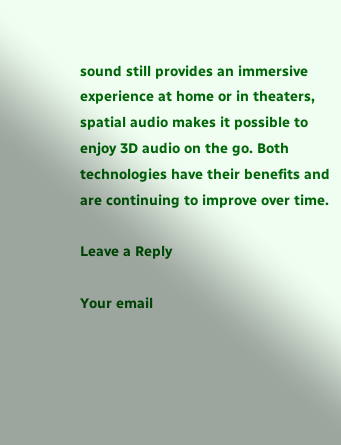sound still provides an immersive experience at home or in theaters, spatial audio makes it possible to enjoy 3D audio on the go. Both technologies have their benefits and are continuing to improve over time.

Leave a Reply

Your email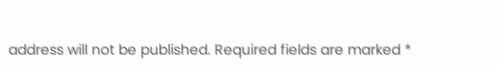address will not be published. Required fields are marked *